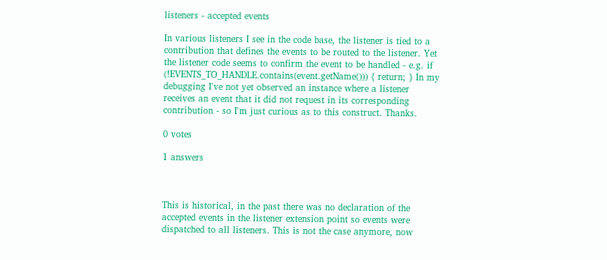listeners - accepted events

In various listeners I see in the code base, the listener is tied to a contribution that defines the events to be routed to the listener. Yet the listener code seems to confirm the event to be handled - e.g. if (!EVENTS_TO_HANDLE.contains(event.getName())) { return; } In my debugging I've not yet observed an instance where a listener receives an event that it did not request in its corresponding contribution - so I'm just curious as to this construct. Thanks.

0 votes

1 answers



This is historical, in the past there was no declaration of the accepted events in the listener extension point so events were dispatched to all listeners. This is not the case anymore, now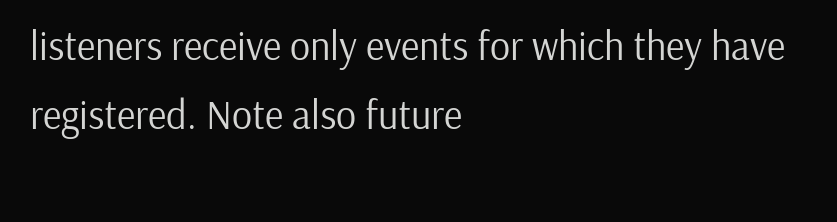listeners receive only events for which they have registered. Note also future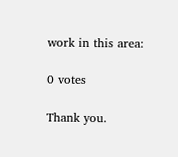work in this area:

0 votes

Thank you.